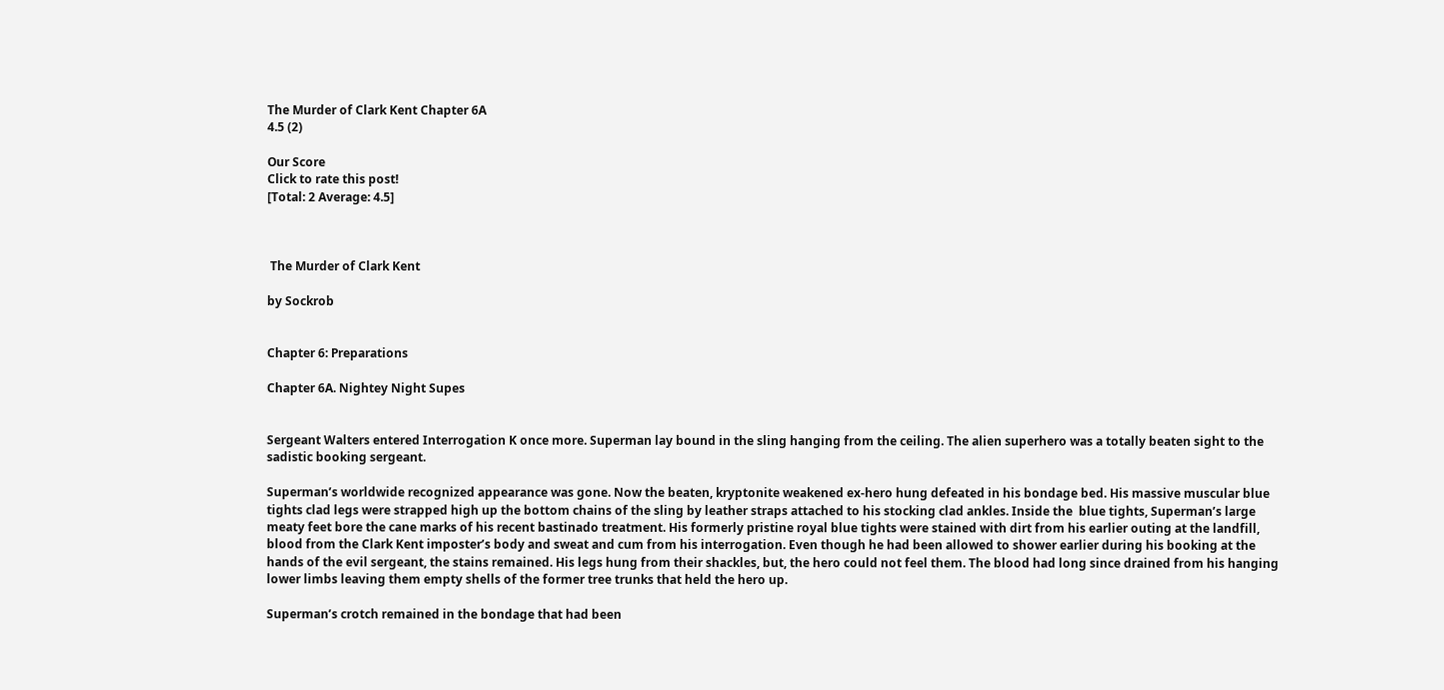The Murder of Clark Kent Chapter 6A
4.5 (2)

Our Score
Click to rate this post!
[Total: 2 Average: 4.5]



 The Murder of Clark Kent

by Sockrob


Chapter 6: Preparations

Chapter 6A. Nightey Night Supes


Sergeant Walters entered Interrogation K once more. Superman lay bound in the sling hanging from the ceiling. The alien superhero was a totally beaten sight to the sadistic booking sergeant.

Superman’s worldwide recognized appearance was gone. Now the beaten, kryptonite weakened ex-hero hung defeated in his bondage bed. His massive muscular blue tights clad legs were strapped high up the bottom chains of the sling by leather straps attached to his stocking clad ankles. Inside the  blue tights, Superman’s large meaty feet bore the cane marks of his recent bastinado treatment. His formerly pristine royal blue tights were stained with dirt from his earlier outing at the landfill, blood from the Clark Kent imposter’s body and sweat and cum from his interrogation. Even though he had been allowed to shower earlier during his booking at the hands of the evil sergeant, the stains remained. His legs hung from their shackles, but, the hero could not feel them. The blood had long since drained from his hanging lower limbs leaving them empty shells of the former tree trunks that held the hero up.

Superman’s crotch remained in the bondage that had been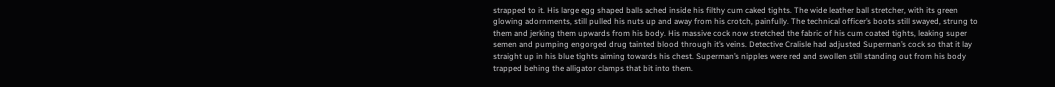strapped to it. His large egg shaped balls ached inside his filthy cum caked tights. The wide leather ball stretcher, with its green glowing adornments, still pulled his nuts up and away from his crotch, painfully. The technical officer’s boots still swayed, strung to them and jerking them upwards from his body. His massive cock now stretched the fabric of his cum coated tights, leaking super semen and pumping engorged drug tainted blood through it’s veins. Detective Cralisle had adjusted Superman’s cock so that it lay straight up in his blue tights aiming towards his chest. Superman’s nipples were red and swollen still standing out from his body trapped behing the alligator clamps that bit into them.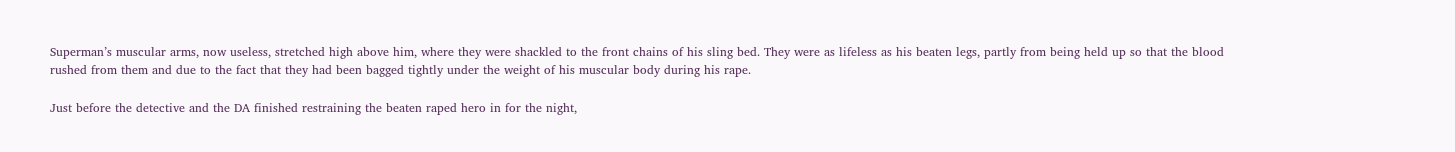Superman’s muscular arms, now useless, stretched high above him, where they were shackled to the front chains of his sling bed. They were as lifeless as his beaten legs, partly from being held up so that the blood rushed from them and due to the fact that they had been bagged tightly under the weight of his muscular body during his rape.

Just before the detective and the DA finished restraining the beaten raped hero in for the night,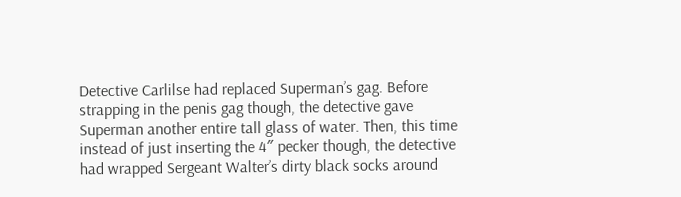Detective Carlilse had replaced Superman’s gag. Before strapping in the penis gag though, the detective gave Superman another entire tall glass of water. Then, this time instead of just inserting the 4″ pecker though, the detective had wrapped Sergeant Walter’s dirty black socks around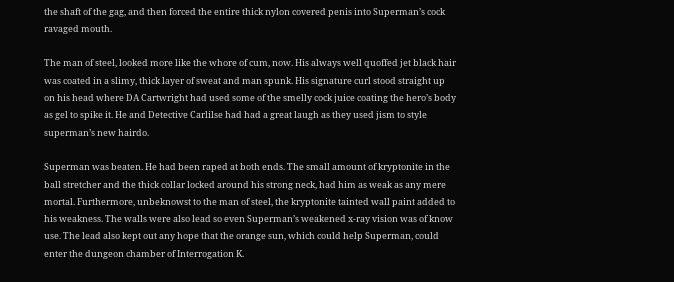the shaft of the gag, and then forced the entire thick nylon covered penis into Superman’s cock ravaged mouth.

The man of steel, looked more like the whore of cum, now. His always well quoffed jet black hair was coated in a slimy, thick layer of sweat and man spunk. His signature curl stood straight up on his head where DA Cartwright had used some of the smelly cock juice coating the hero’s body as gel to spike it. He and Detective Carlilse had had a great laugh as they used jism to style superman’s new hairdo.

Superman was beaten. He had been raped at both ends. The small amount of kryptonite in the ball stretcher and the thick collar locked around his strong neck, had him as weak as any mere mortal. Furthermore, unbeknowst to the man of steel, the kryptonite tainted wall paint added to his weakness. The walls were also lead so even Superman’s weakened x-ray vision was of know use. The lead also kept out any hope that the orange sun, which could help Superman, could enter the dungeon chamber of Interrogation K.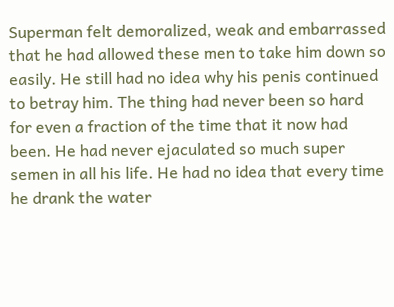Superman felt demoralized, weak and embarrassed that he had allowed these men to take him down so easily. He still had no idea why his penis continued to betray him. The thing had never been so hard for even a fraction of the time that it now had been. He had never ejaculated so much super semen in all his life. He had no idea that every time he drank the water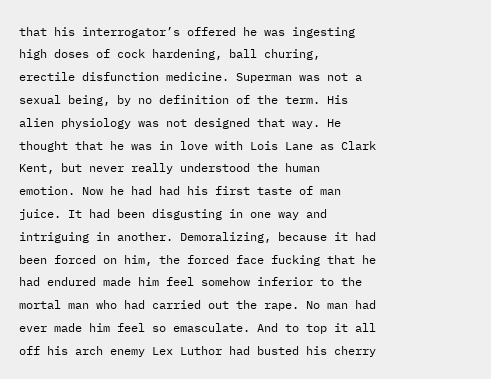that his interrogator’s offered he was ingesting high doses of cock hardening, ball churing, erectile disfunction medicine. Superman was not a sexual being, by no definition of the term. His alien physiology was not designed that way. He thought that he was in love with Lois Lane as Clark Kent, but never really understood the human emotion. Now he had had his first taste of man juice. It had been disgusting in one way and intriguing in another. Demoralizing, because it had been forced on him, the forced face fucking that he had endured made him feel somehow inferior to the mortal man who had carried out the rape. No man had ever made him feel so emasculate. And to top it all off his arch enemy Lex Luthor had busted his cherry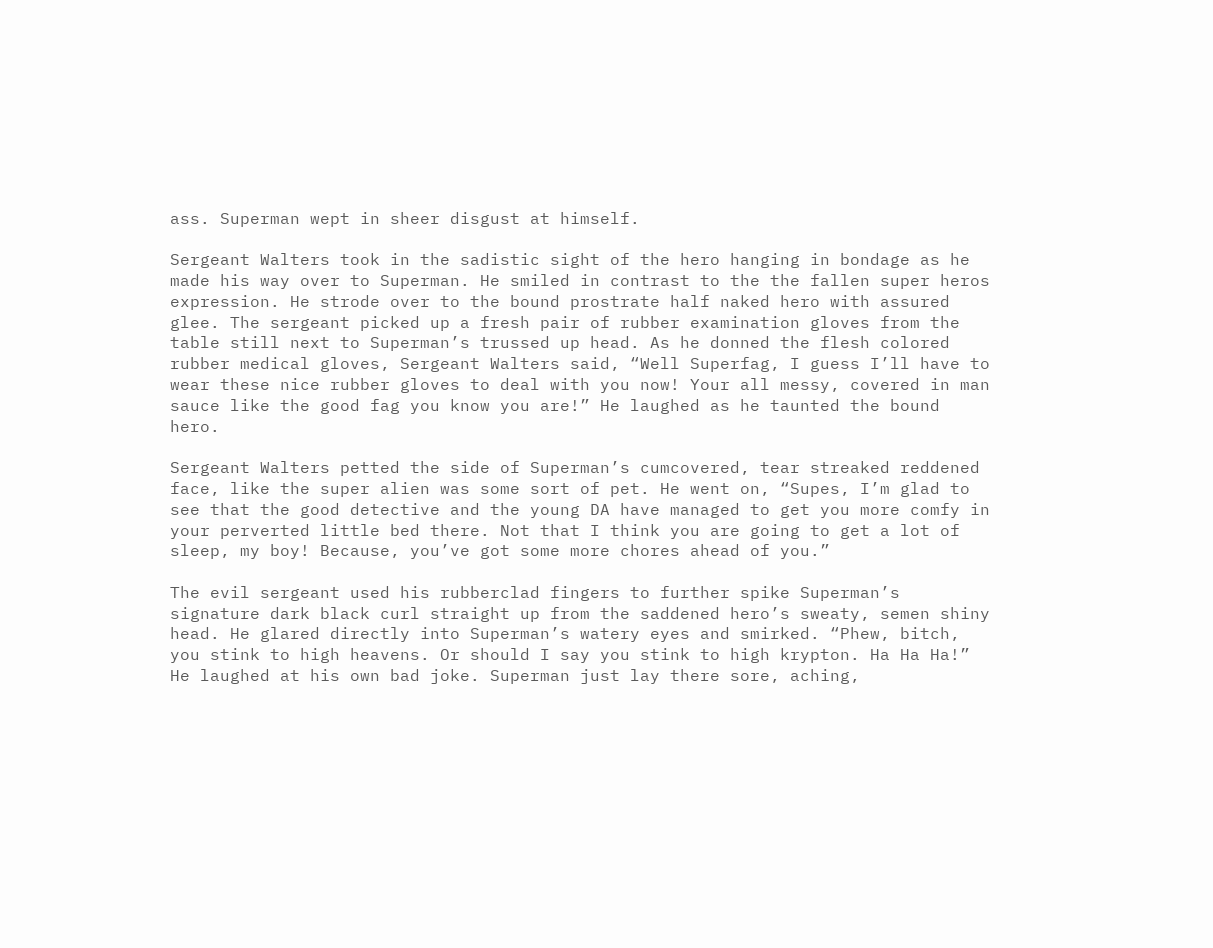ass. Superman wept in sheer disgust at himself.

Sergeant Walters took in the sadistic sight of the hero hanging in bondage as he made his way over to Superman. He smiled in contrast to the the fallen super heros expression. He strode over to the bound prostrate half naked hero with assured glee. The sergeant picked up a fresh pair of rubber examination gloves from the table still next to Superman’s trussed up head. As he donned the flesh colored rubber medical gloves, Sergeant Walters said, “Well Superfag, I guess I’ll have to wear these nice rubber gloves to deal with you now! Your all messy, covered in man sauce like the good fag you know you are!” He laughed as he taunted the bound hero.

Sergeant Walters petted the side of Superman’s cumcovered, tear streaked reddened face, like the super alien was some sort of pet. He went on, “Supes, I’m glad to see that the good detective and the young DA have managed to get you more comfy in your perverted little bed there. Not that I think you are going to get a lot of sleep, my boy! Because, you’ve got some more chores ahead of you.”

The evil sergeant used his rubberclad fingers to further spike Superman’s signature dark black curl straight up from the saddened hero’s sweaty, semen shiny head. He glared directly into Superman’s watery eyes and smirked. “Phew, bitch, you stink to high heavens. Or should I say you stink to high krypton. Ha Ha Ha!” He laughed at his own bad joke. Superman just lay there sore, aching,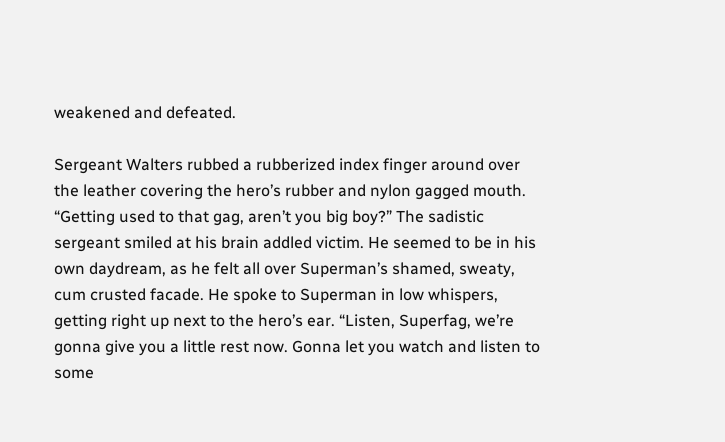weakened and defeated.

Sergeant Walters rubbed a rubberized index finger around over the leather covering the hero’s rubber and nylon gagged mouth. “Getting used to that gag, aren’t you big boy?” The sadistic sergeant smiled at his brain addled victim. He seemed to be in his own daydream, as he felt all over Superman’s shamed, sweaty, cum crusted facade. He spoke to Superman in low whispers, getting right up next to the hero’s ear. “Listen, Superfag, we’re gonna give you a little rest now. Gonna let you watch and listen to some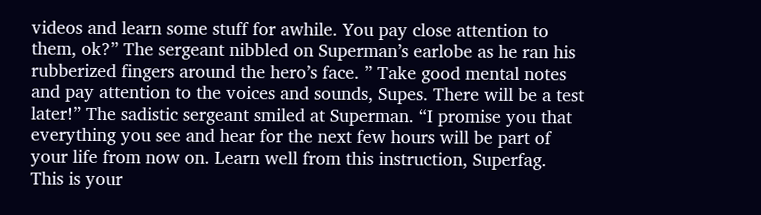videos and learn some stuff for awhile. You pay close attention to them, ok?” The sergeant nibbled on Superman’s earlobe as he ran his rubberized fingers around the hero’s face. ” Take good mental notes and pay attention to the voices and sounds, Supes. There will be a test later!” The sadistic sergeant smiled at Superman. “I promise you that everything you see and hear for the next few hours will be part of your life from now on. Learn well from this instruction, Superfag. This is your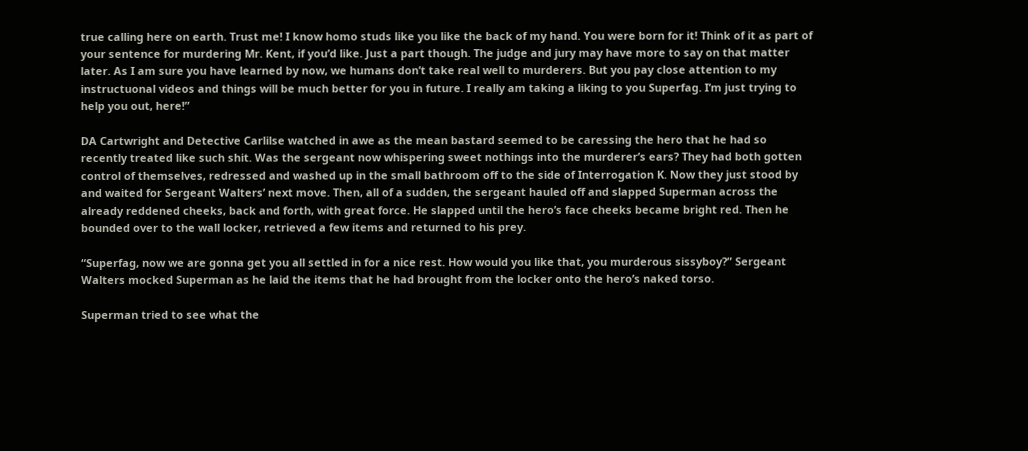true calling here on earth. Trust me! I know homo studs like you like the back of my hand. You were born for it! Think of it as part of your sentence for murdering Mr. Kent, if you’d like. Just a part though. The judge and jury may have more to say on that matter later. As I am sure you have learned by now, we humans don’t take real well to murderers. But you pay close attention to my instructuonal videos and things will be much better for you in future. I really am taking a liking to you Superfag. I’m just trying to help you out, here!”

DA Cartwright and Detective Carlilse watched in awe as the mean bastard seemed to be caressing the hero that he had so recently treated like such shit. Was the sergeant now whispering sweet nothings into the murderer’s ears? They had both gotten control of themselves, redressed and washed up in the small bathroom off to the side of Interrogation K. Now they just stood by and waited for Sergeant Walters’ next move. Then, all of a sudden, the sergeant hauled off and slapped Superman across the already reddened cheeks, back and forth, with great force. He slapped until the hero’s face cheeks became bright red. Then he bounded over to the wall locker, retrieved a few items and returned to his prey.

“Superfag, now we are gonna get you all settled in for a nice rest. How would you like that, you murderous sissyboy?” Sergeant Walters mocked Superman as he laid the items that he had brought from the locker onto the hero’s naked torso.

Superman tried to see what the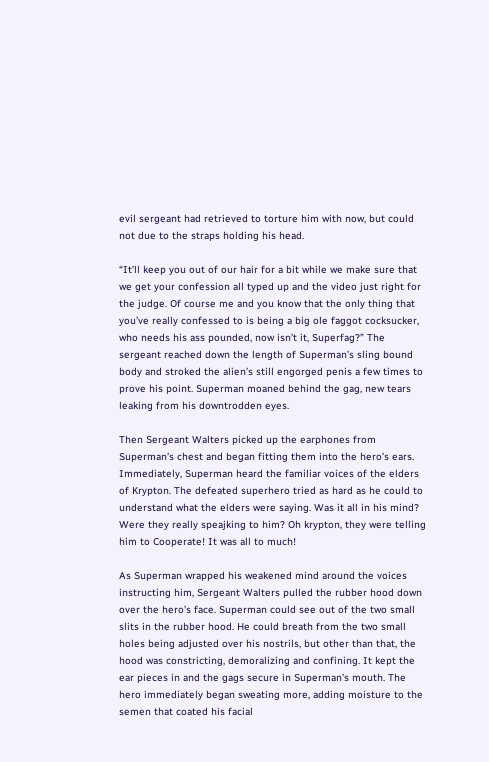evil sergeant had retrieved to torture him with now, but could not due to the straps holding his head.

“It’ll keep you out of our hair for a bit while we make sure that we get your confession all typed up and the video just right for the judge. Of course me and you know that the only thing that you’ve really confessed to is being a big ole faggot cocksucker, who needs his ass pounded, now isn’t it, Superfag?” The sergeant reached down the length of Superman’s sling bound body and stroked the alien’s still engorged penis a few times to prove his point. Superman moaned behind the gag, new tears leaking from his downtrodden eyes.

Then Sergeant Walters picked up the earphones from Superman’s chest and began fitting them into the hero’s ears. Immediately, Superman heard the familiar voices of the elders of Krypton. The defeated superhero tried as hard as he could to understand what the elders were saying. Was it all in his mind? Were they really speajking to him? Oh krypton, they were telling him to Cooperate! It was all to much!

As Superman wrapped his weakened mind around the voices instructing him, Sergeant Walters pulled the rubber hood down over the hero’s face. Superman could see out of the two small slits in the rubber hood. He could breath from the two small holes being adjusted over his nostrils, but other than that, the hood was constricting, demoralizing and confining. It kept the ear pieces in and the gags secure in Superman’s mouth. The hero immediately began sweating more, adding moisture to the semen that coated his facial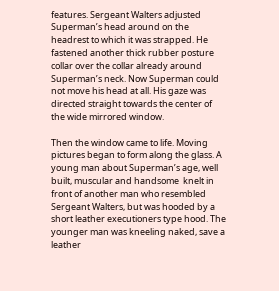features. Sergeant Walters adjusted Superman’s head around on the headrest to which it was strapped. He fastened another thick rubber posture collar over the collar already around Superman’s neck. Now Superman could not move his head at all. His gaze was directed straight towards the center of the wide mirrored window.

Then the window came to life. Moving pictures began to form along the glass. A young man about Superman’s age, well built, muscular and handsome  knelt in front of another man who resembled Sergeant Walters, but was hooded by a short leather executioners type hood. The younger man was kneeling naked, save a leather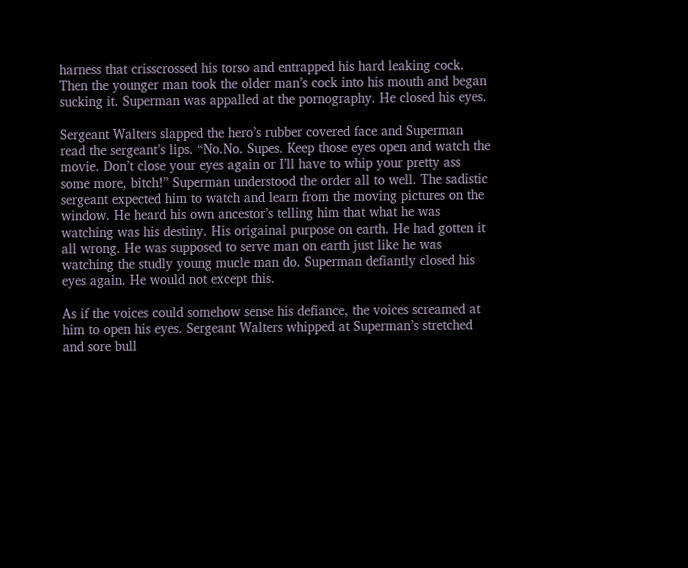harness that crisscrossed his torso and entrapped his hard leaking cock. Then the younger man took the older man’s cock into his mouth and began sucking it. Superman was appalled at the pornography. He closed his eyes.

Sergeant Walters slapped the hero’s rubber covered face and Superman read the sergeant’s lips. “No.No. Supes. Keep those eyes open and watch the movie. Don’t close your eyes again or I’ll have to whip your pretty ass some more, bitch!” Superman understood the order all to well. The sadistic sergeant expected him to watch and learn from the moving pictures on the window. He heard his own ancestor’s telling him that what he was watching was his destiny. His origainal purpose on earth. He had gotten it all wrong. He was supposed to serve man on earth just like he was watching the studly young mucle man do. Superman defiantly closed his eyes again. He would not except this.

As if the voices could somehow sense his defiance, the voices screamed at him to open his eyes. Sergeant Walters whipped at Superman’s stretched and sore bull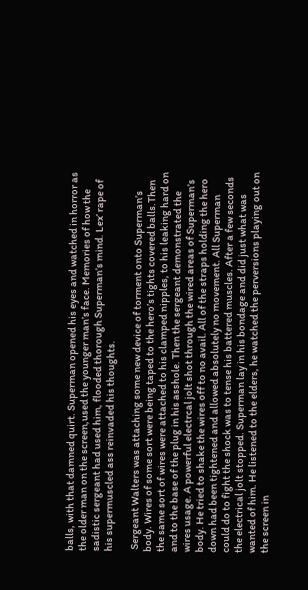balls, with that damned quirt. Superman opened his eyes and watched in horror as the older man on the screen,used the younger man’s face. Memories of how the sadistic sergeant had used him, flooded thorough Superman’s mind. Lex’ rape of his supermuscled ass reinvaded his thoughts.

 Sergeant Walters was attaching some new device of torment onto Superman’s body. Wires of some sort were being taped to the hero’s tights covered balls.Then the same sort of wires were attached to his clamped nipples, to his leaking hard on and to the base of the plug in his asshole. Then the sergeant demonstrated the wires usage. A powerful electrcal jolt shot through the wired areas of Superman’s body. He tried to shake the wires off to no avail. All of the straps holding the hero down had been tightened and allowed absolutely no movement. All Superman could do to fight the shock was to tense his battered muscles. After a few seconds the electrical jolt stopped. Superman lay in his bondage and did just what was wanted of him. He listened to the elders, he watched the perversions playing out on the screen in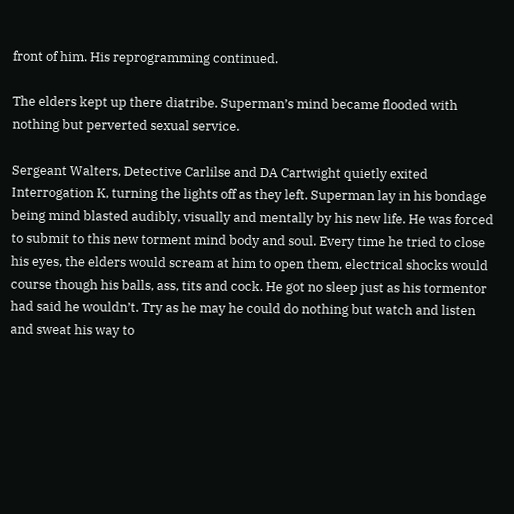front of him. His reprogramming continued.

The elders kept up there diatribe. Superman’s mind became flooded with nothing but perverted sexual service.

Sergeant Walters, Detective Carlilse and DA Cartwight quietly exited Interrogation K, turning the lights off as they left. Superman lay in his bondage being mind blasted audibly, visually and mentally by his new life. He was forced to submit to this new torment mind body and soul. Every time he tried to close his eyes, the elders would scream at him to open them, electrical shocks would course though his balls, ass, tits and cock. He got no sleep just as his tormentor had said he wouldn’t. Try as he may he could do nothing but watch and listen and sweat his way to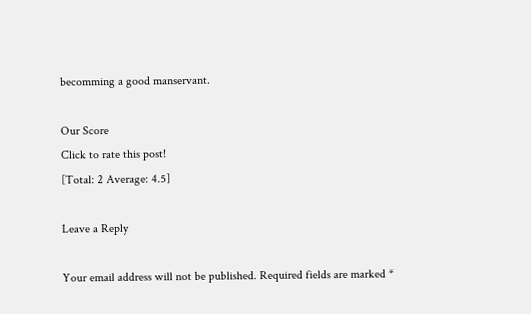becomming a good manservant.

Our Score
Click to rate this post!
[Total: 2 Average: 4.5]

Leave a Reply

Your email address will not be published. Required fields are marked *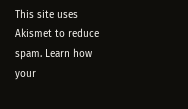This site uses Akismet to reduce spam. Learn how your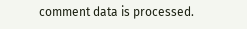comment data is processed.